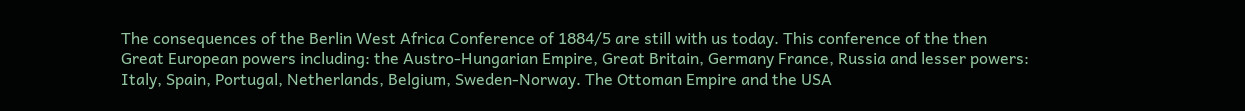The consequences of the Berlin West Africa Conference of 1884/5 are still with us today. This conference of the then Great European powers including: the Austro-Hungarian Empire, Great Britain, Germany France, Russia and lesser powers: Italy, Spain, Portugal, Netherlands, Belgium, Sweden-Norway. The Ottoman Empire and the USA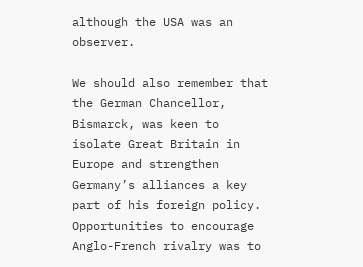although the USA was an observer.

We should also remember that the German Chancellor, Bismarck, was keen to isolate Great Britain in Europe and strengthen Germany’s alliances a key part of his foreign policy. Opportunities to encourage Anglo-French rivalry was to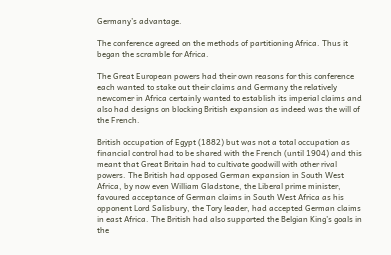Germany’s advantage.

The conference agreed on the methods of partitioning Africa. Thus it began the scramble for Africa.

The Great European powers had their own reasons for this conference each wanted to stake out their claims and Germany the relatively newcomer in Africa certainly wanted to establish its imperial claims and also had designs on blocking British expansion as indeed was the will of the French.

British occupation of Egypt (1882) but was not a total occupation as financial control had to be shared with the French (until 1904) and this meant that Great Britain had to cultivate goodwill with other rival powers. The British had opposed German expansion in South West Africa, by now even William Gladstone, the Liberal prime minister, favoured acceptance of German claims in South West Africa as his opponent Lord Salisbury, the Tory leader, had accepted German claims in east Africa. The British had also supported the Belgian King’s goals in the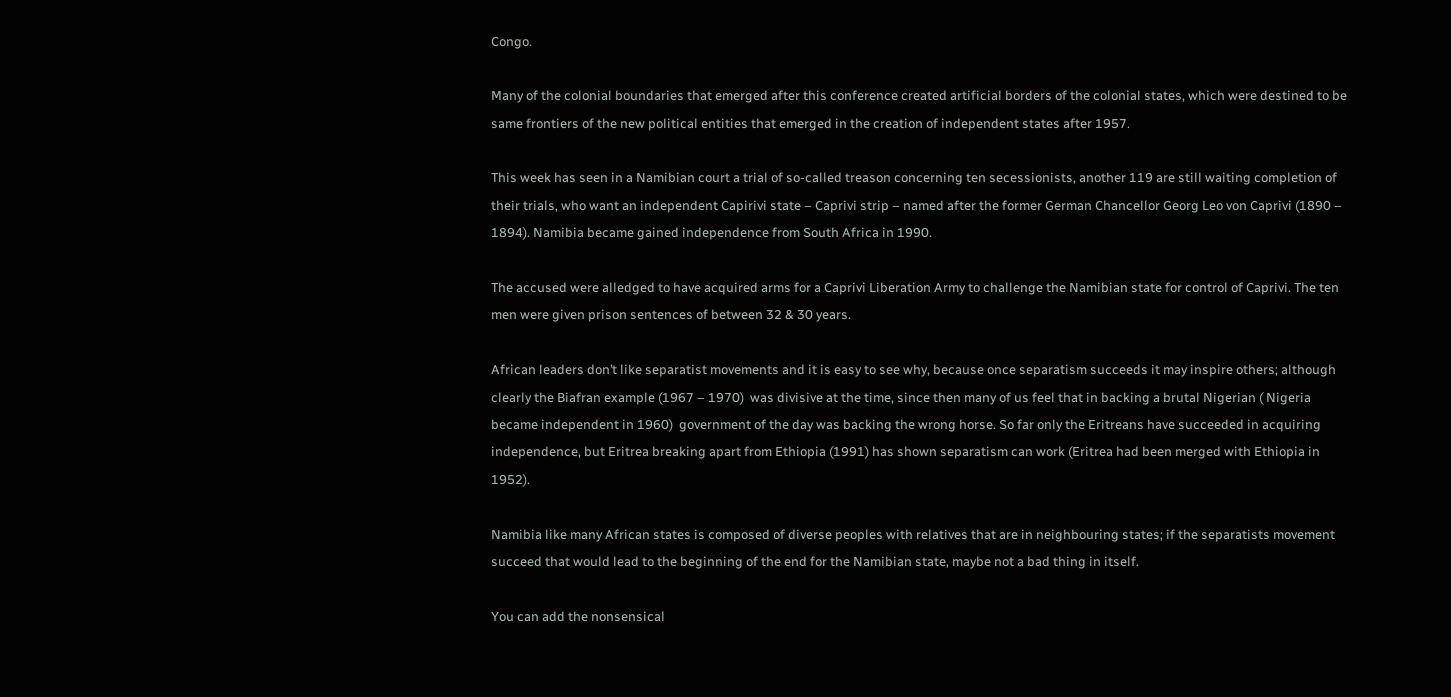Congo.

Many of the colonial boundaries that emerged after this conference created artificial borders of the colonial states, which were destined to be same frontiers of the new political entities that emerged in the creation of independent states after 1957.

This week has seen in a Namibian court a trial of so-called treason concerning ten secessionists, another 119 are still waiting completion of their trials, who want an independent Capirivi state – Caprivi strip – named after the former German Chancellor Georg Leo von Caprivi (1890 – 1894). Namibia became gained independence from South Africa in 1990.

The accused were alledged to have acquired arms for a Caprivi Liberation Army to challenge the Namibian state for control of Caprivi. The ten men were given prison sentences of between 32 & 30 years.

African leaders don’t like separatist movements and it is easy to see why, because once separatism succeeds it may inspire others; although clearly the Biafran example (1967 – 1970)  was divisive at the time, since then many of us feel that in backing a brutal Nigerian ( Nigeria became independent in 1960)  government of the day was backing the wrong horse. So far only the Eritreans have succeeded in acquiring independence, but Eritrea breaking apart from Ethiopia (1991) has shown separatism can work (Eritrea had been merged with Ethiopia in 1952).

Namibia like many African states is composed of diverse peoples with relatives that are in neighbouring states; if the separatists movement succeed that would lead to the beginning of the end for the Namibian state, maybe not a bad thing in itself.

You can add the nonsensical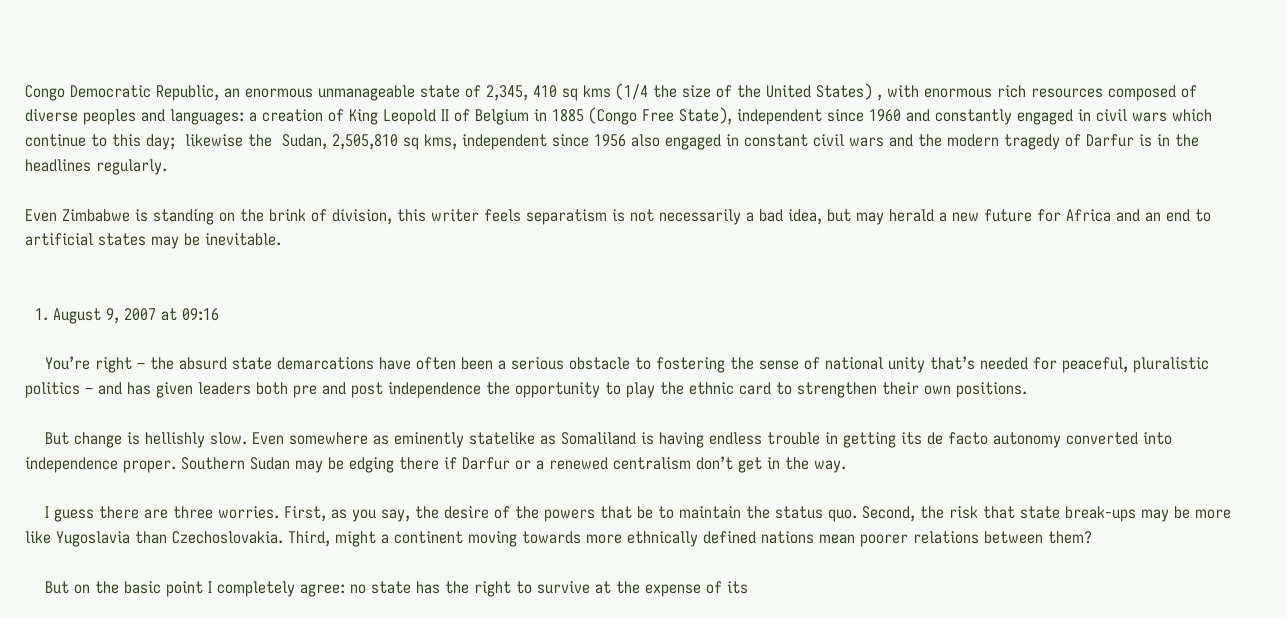Congo Democratic Republic, an enormous unmanageable state of 2,345, 410 sq kms (1/4 the size of the United States) , with enormous rich resources composed of diverse peoples and languages: a creation of King Leopold II of Belgium in 1885 (Congo Free State), independent since 1960 and constantly engaged in civil wars which continue to this day;  likewise the  Sudan, 2,505,810 sq kms, independent since 1956 also engaged in constant civil wars and the modern tragedy of Darfur is in the headlines regularly.

Even Zimbabwe is standing on the brink of division, this writer feels separatism is not necessarily a bad idea, but may herald a new future for Africa and an end to artificial states may be inevitable.


  1. August 9, 2007 at 09:16

    You’re right – the absurd state demarcations have often been a serious obstacle to fostering the sense of national unity that’s needed for peaceful, pluralistic politics – and has given leaders both pre and post independence the opportunity to play the ethnic card to strengthen their own positions.

    But change is hellishly slow. Even somewhere as eminently statelike as Somaliland is having endless trouble in getting its de facto autonomy converted into independence proper. Southern Sudan may be edging there if Darfur or a renewed centralism don’t get in the way.

    I guess there are three worries. First, as you say, the desire of the powers that be to maintain the status quo. Second, the risk that state break-ups may be more like Yugoslavia than Czechoslovakia. Third, might a continent moving towards more ethnically defined nations mean poorer relations between them?

    But on the basic point I completely agree: no state has the right to survive at the expense of its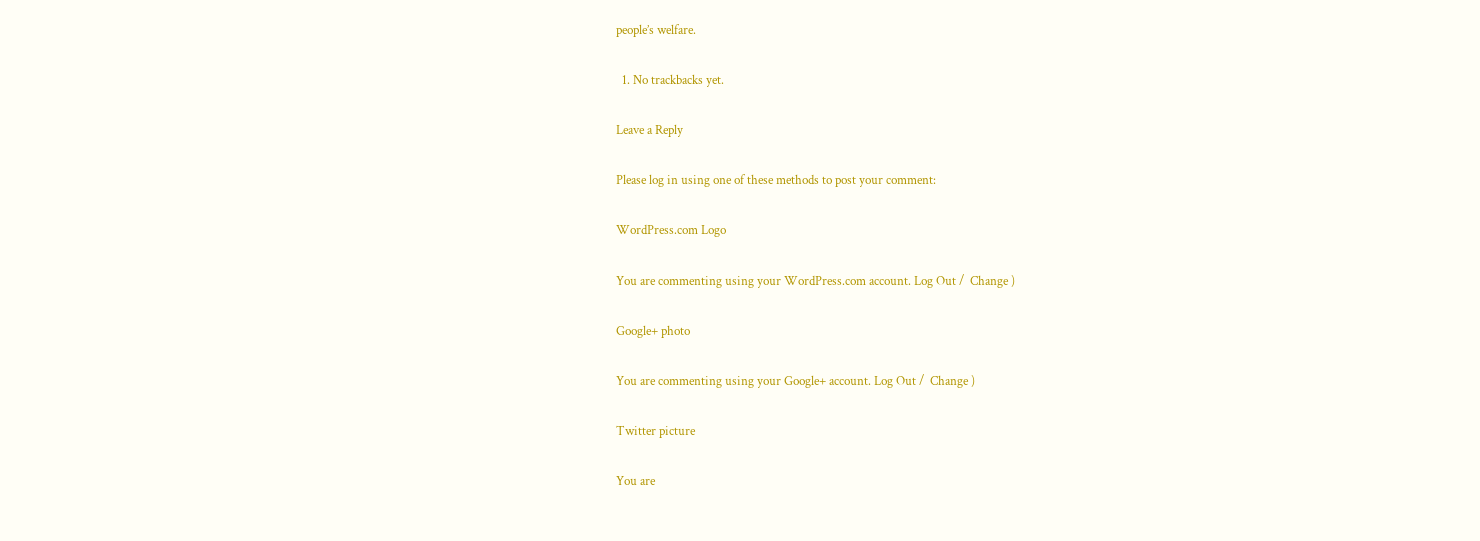people’s welfare.

  1. No trackbacks yet.

Leave a Reply

Please log in using one of these methods to post your comment:

WordPress.com Logo

You are commenting using your WordPress.com account. Log Out /  Change )

Google+ photo

You are commenting using your Google+ account. Log Out /  Change )

Twitter picture

You are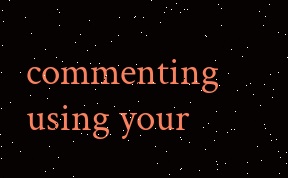commenting using your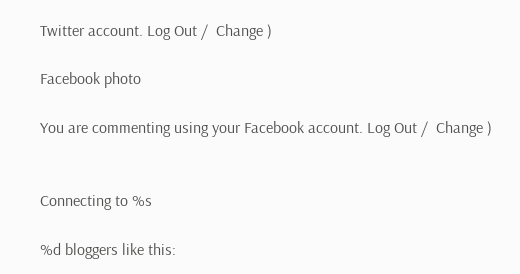Twitter account. Log Out /  Change )

Facebook photo

You are commenting using your Facebook account. Log Out /  Change )


Connecting to %s

%d bloggers like this: